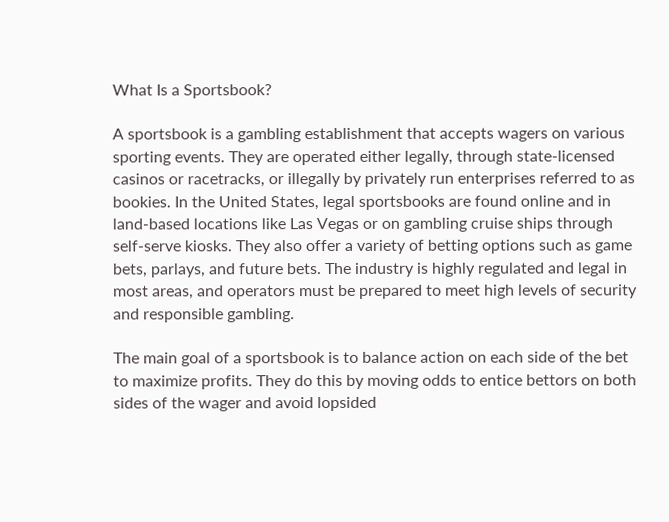What Is a Sportsbook?

A sportsbook is a gambling establishment that accepts wagers on various sporting events. They are operated either legally, through state-licensed casinos or racetracks, or illegally by privately run enterprises referred to as bookies. In the United States, legal sportsbooks are found online and in land-based locations like Las Vegas or on gambling cruise ships through self-serve kiosks. They also offer a variety of betting options such as game bets, parlays, and future bets. The industry is highly regulated and legal in most areas, and operators must be prepared to meet high levels of security and responsible gambling.

The main goal of a sportsbook is to balance action on each side of the bet to maximize profits. They do this by moving odds to entice bettors on both sides of the wager and avoid lopsided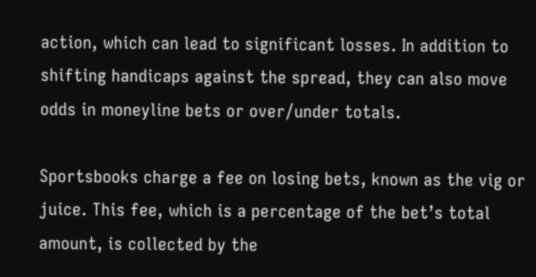action, which can lead to significant losses. In addition to shifting handicaps against the spread, they can also move odds in moneyline bets or over/under totals.

Sportsbooks charge a fee on losing bets, known as the vig or juice. This fee, which is a percentage of the bet’s total amount, is collected by the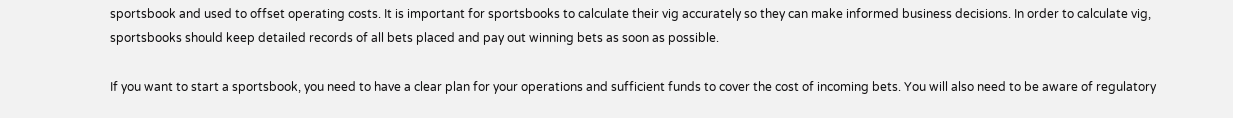sportsbook and used to offset operating costs. It is important for sportsbooks to calculate their vig accurately so they can make informed business decisions. In order to calculate vig, sportsbooks should keep detailed records of all bets placed and pay out winning bets as soon as possible.

If you want to start a sportsbook, you need to have a clear plan for your operations and sufficient funds to cover the cost of incoming bets. You will also need to be aware of regulatory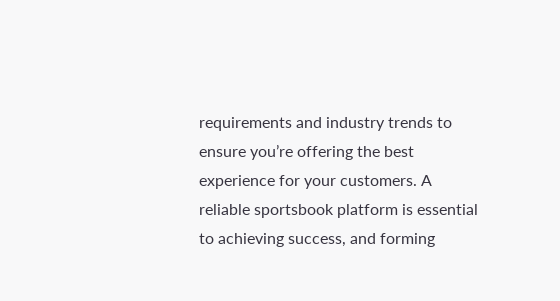requirements and industry trends to ensure you’re offering the best experience for your customers. A reliable sportsbook platform is essential to achieving success, and forming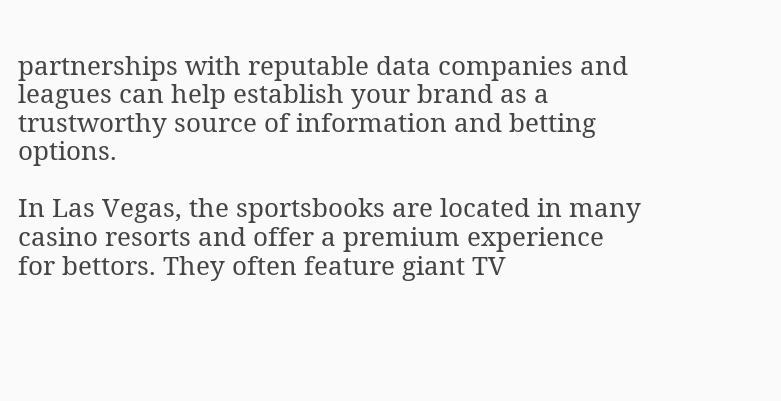partnerships with reputable data companies and leagues can help establish your brand as a trustworthy source of information and betting options.

In Las Vegas, the sportsbooks are located in many casino resorts and offer a premium experience for bettors. They often feature giant TV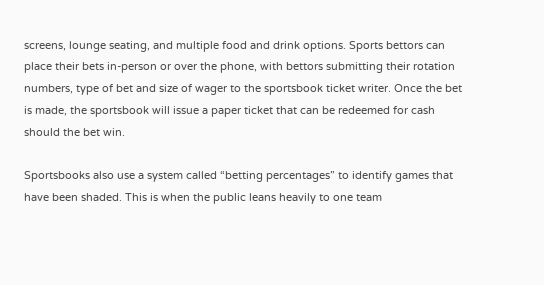screens, lounge seating, and multiple food and drink options. Sports bettors can place their bets in-person or over the phone, with bettors submitting their rotation numbers, type of bet and size of wager to the sportsbook ticket writer. Once the bet is made, the sportsbook will issue a paper ticket that can be redeemed for cash should the bet win.

Sportsbooks also use a system called “betting percentages” to identify games that have been shaded. This is when the public leans heavily to one team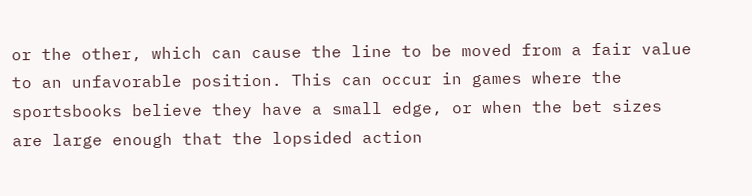or the other, which can cause the line to be moved from a fair value to an unfavorable position. This can occur in games where the sportsbooks believe they have a small edge, or when the bet sizes are large enough that the lopsided action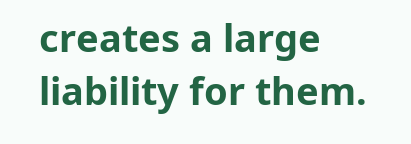creates a large liability for them.